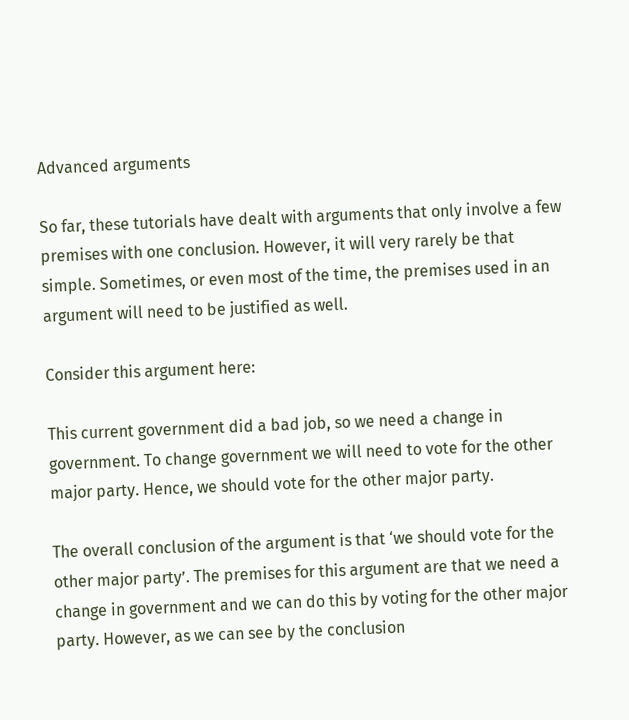Advanced arguments

So far, these tutorials have dealt with arguments that only involve a few premises with one conclusion. However, it will very rarely be that simple. Sometimes, or even most of the time, the premises used in an argument will need to be justified as well.

Consider this argument here:

This current government did a bad job, so we need a change in government. To change government we will need to vote for the other major party. Hence, we should vote for the other major party.

The overall conclusion of the argument is that ‘we should vote for the other major party’. The premises for this argument are that we need a change in government and we can do this by voting for the other major party. However, as we can see by the conclusion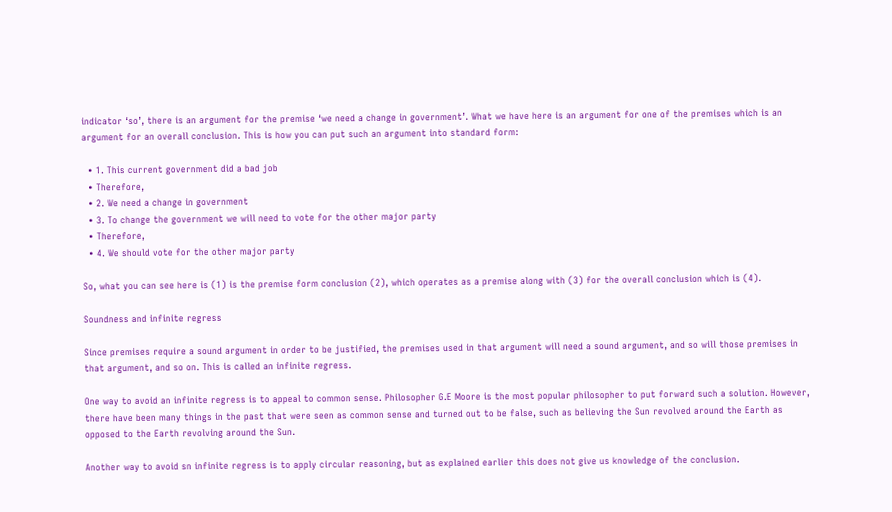indicator ‘so’, there is an argument for the premise ‘we need a change in government’. What we have here is an argument for one of the premises which is an argument for an overall conclusion. This is how you can put such an argument into standard form:

  • 1. This current government did a bad job
  • Therefore,
  • 2. We need a change in government
  • 3. To change the government we will need to vote for the other major party
  • Therefore,
  • 4. We should vote for the other major party

So, what you can see here is (1) is the premise form conclusion (2), which operates as a premise along with (3) for the overall conclusion which is (4).

Soundness and infinite regress

Since premises require a sound argument in order to be justified, the premises used in that argument will need a sound argument, and so will those premises in that argument, and so on. This is called an infinite regress.

One way to avoid an infinite regress is to appeal to common sense. Philosopher G.E Moore is the most popular philosopher to put forward such a solution. However, there have been many things in the past that were seen as common sense and turned out to be false, such as believing the Sun revolved around the Earth as opposed to the Earth revolving around the Sun.

Another way to avoid sn infinite regress is to apply circular reasoning, but as explained earlier this does not give us knowledge of the conclusion.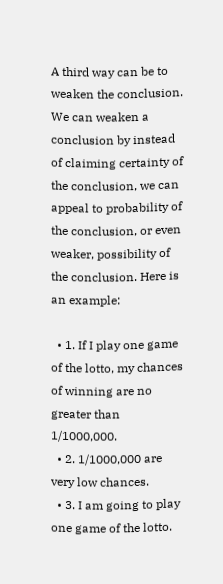A third way can be to weaken the conclusion. We can weaken a conclusion by instead of claiming certainty of the conclusion, we can appeal to probability of the conclusion, or even weaker, possibility of the conclusion. Here is an example:

  • 1. If I play one game of the lotto, my chances of winning are no greater than 1/1000,000.
  • 2. 1/1000,000 are very low chances.
  • 3. I am going to play one game of the lotto.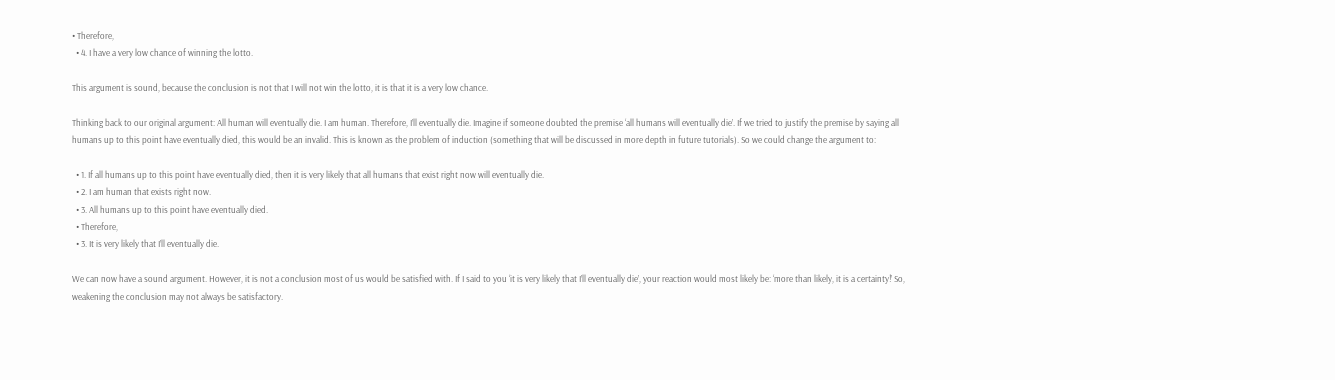• Therefore,
  • 4. I have a very low chance of winning the lotto.

This argument is sound, because the conclusion is not that I will not win the lotto, it is that it is a very low chance.

Thinking back to our original argument: All human will eventually die. I am human. Therefore, I’ll eventually die. Imagine if someone doubted the premise ‘all humans will eventually die’. If we tried to justify the premise by saying all humans up to this point have eventually died, this would be an invalid. This is known as the problem of induction (something that will be discussed in more depth in future tutorials). So we could change the argument to:

  • 1. If all humans up to this point have eventually died, then it is very likely that all humans that exist right now will eventually die.
  • 2. I am human that exists right now.
  • 3. All humans up to this point have eventually died.
  • Therefore,
  • 3. It is very likely that I’ll eventually die.

We can now have a sound argument. However, it is not a conclusion most of us would be satisfied with. If I said to you ‘it is very likely that I’ll eventually die’, your reaction would most likely be: ‘more than likely, it is a certainty!’ So, weakening the conclusion may not always be satisfactory.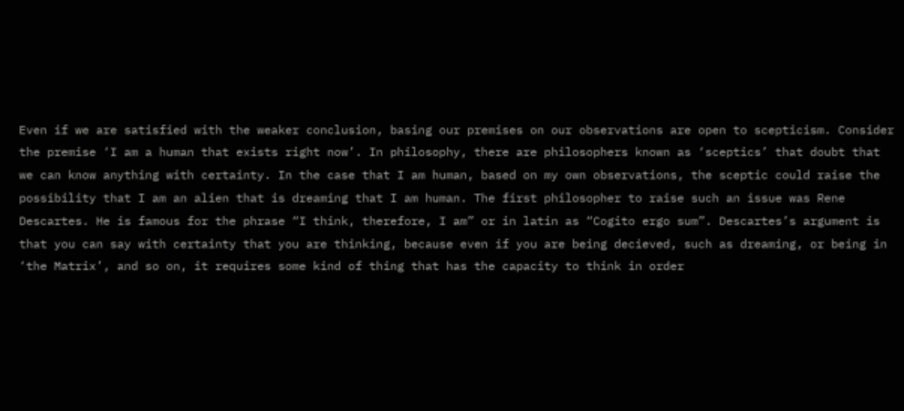Even if we are satisfied with the weaker conclusion, basing our premises on our observations are open to scepticism. Consider the premise ‘I am a human that exists right now’. In philosophy, there are philosophers known as ‘sceptics’ that doubt that we can know anything with certainty. In the case that I am human, based on my own observations, the sceptic could raise the possibility that I am an alien that is dreaming that I am human. The first philosopher to raise such an issue was Rene Descartes. He is famous for the phrase “I think, therefore, I am” or in latin as “Cogito ergo sum”. Descartes’s argument is that you can say with certainty that you are thinking, because even if you are being decieved, such as dreaming, or being in ‘the Matrix’, and so on, it requires some kind of thing that has the capacity to think in order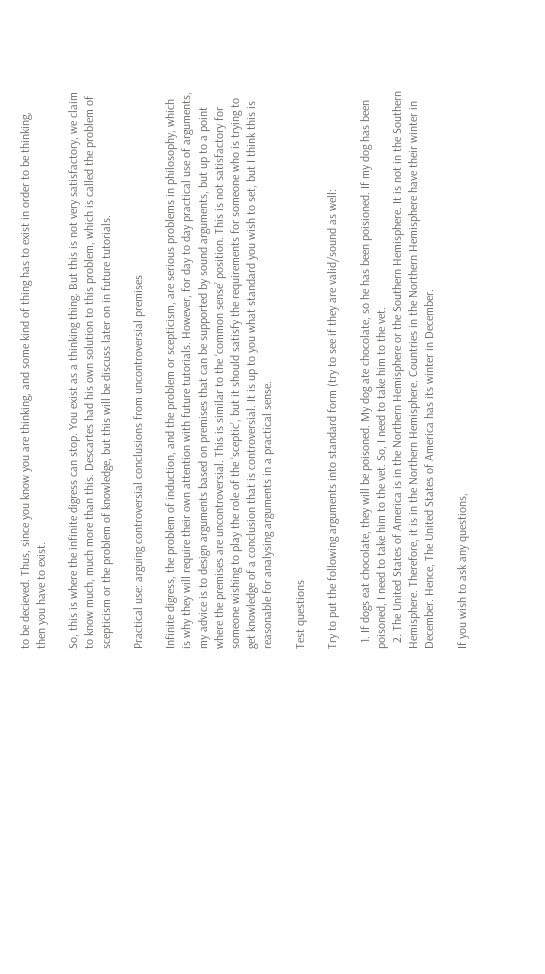to be decieved. Thus, since you know you are thinking, and some kind of thing has to exist in order to be thinking, then you have to exist.

So, this is where the infinite digress can stop. You exist as a thinking thing. But this is not very satisfactory, we claim to know much, much more than this. Descartes had his own solution to this problem, which is called the problem of scepticism or the problem of knowledge, but this will be discuss later on in future tutorials.

Practical use: arguing controversial conclusions from uncontroversial premises

Infinite digress, the problem of induction, and the problem or scepticism, are serious problems in philosophy, which is why they will require their own attention with future tutorials. However, for day to day practical use of arguments, my advice is to design arguments based on premises that can be supported by sound arguments, but up to a point where the premises are uncontroversial. This is similar to the ‘common sense’ position. This is not satisfactory for someone wishing to play the role of the ‘sceptic’, but it should satisfy the requirements for someone who is trying to get knowledge of a conclusion that is controversial. It is up to you what standard you wish to set, but I think this is reasonable for analysing arguments in a practical sense.

Test questions

Try to put the following arguments into standard form (try to see if they are valid/sound as well:

  1. If dogs eat chocolate, they will be poisoned. My dog ate chocolate, so he has been poisioned. If my dog has been poisoned, I need to take him to the vet. So, I need to take him to the vet.
  2. The United States of America is in the Northern Hemisphere or the Southern Hemisphere. It is not in the Southern Hemisphere. Therefore, it is in the Northern Hemisphere. Countries in the Northern Hemisphere have their winter in December. Hence, The United States of America has its winter in December.

If you wish to ask any questions,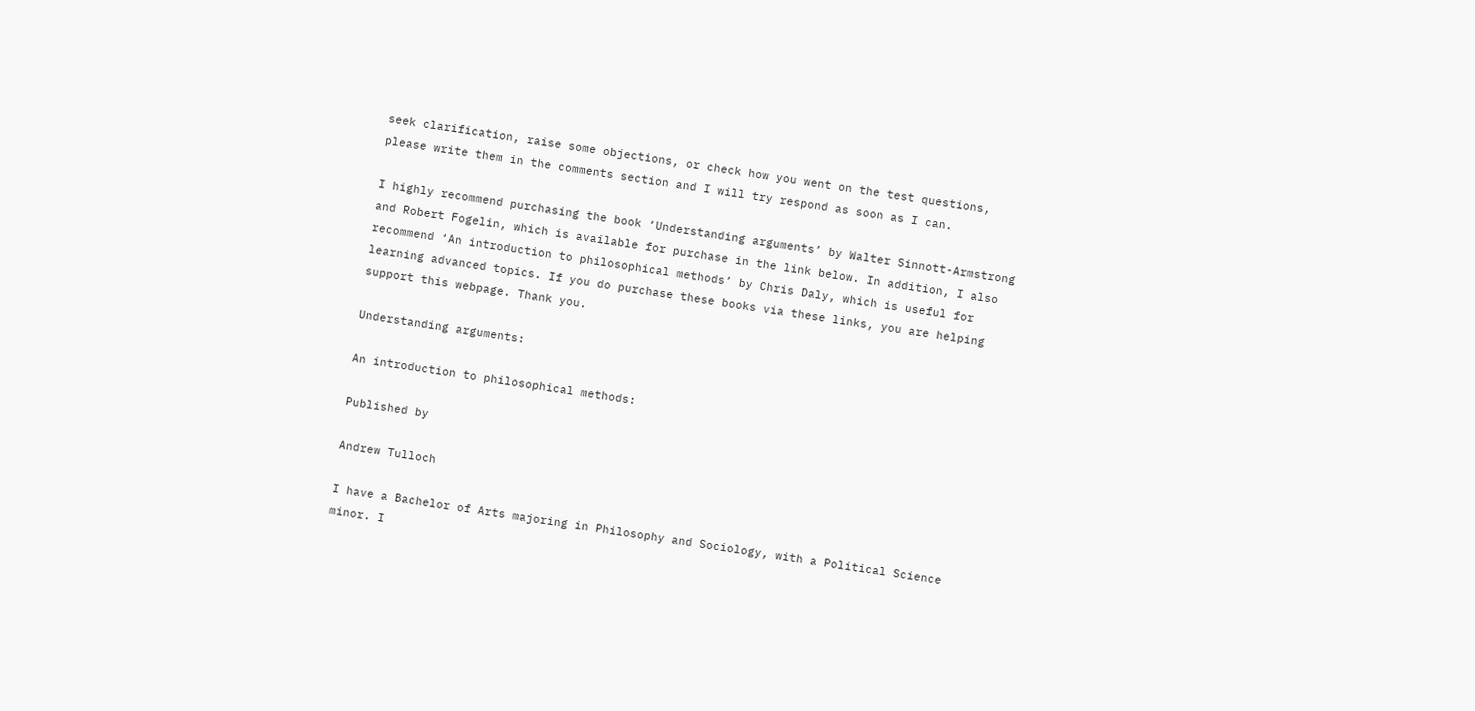seek clarification, raise some objections, or check how you went on the test questions, please write them in the comments section and I will try respond as soon as I can.

I highly recommend purchasing the book ‘Understanding arguments’ by Walter Sinnott-Armstrong and Robert Fogelin, which is available for purchase in the link below. In addition, I also recommend ‘An introduction to philosophical methods’ by Chris Daly, which is useful for learning advanced topics. If you do purchase these books via these links, you are helping support this webpage. Thank you.

Understanding arguments:

An introduction to philosophical methods:

Published by

Andrew Tulloch

I have a Bachelor of Arts majoring in Philosophy and Sociology, with a Political Science minor. I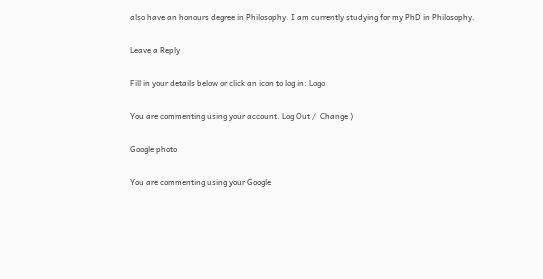also have an honours degree in Philosophy. I am currently studying for my PhD in Philosophy.

Leave a Reply

Fill in your details below or click an icon to log in: Logo

You are commenting using your account. Log Out /  Change )

Google photo

You are commenting using your Google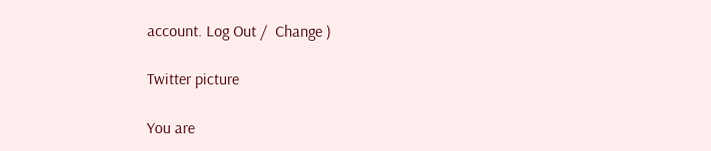account. Log Out /  Change )

Twitter picture

You are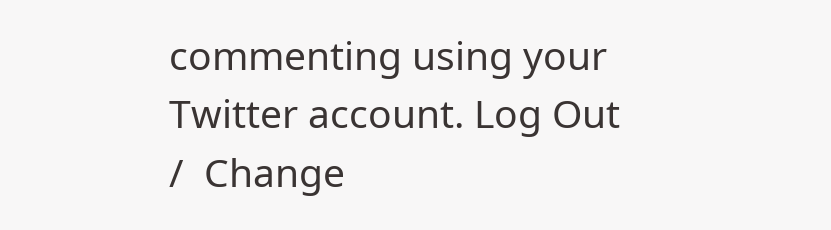commenting using your Twitter account. Log Out /  Change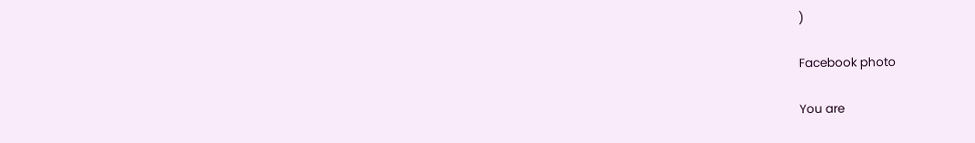)

Facebook photo

You are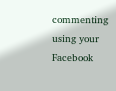commenting using your Facebook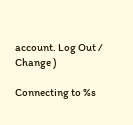account. Log Out /  Change )

Connecting to %s